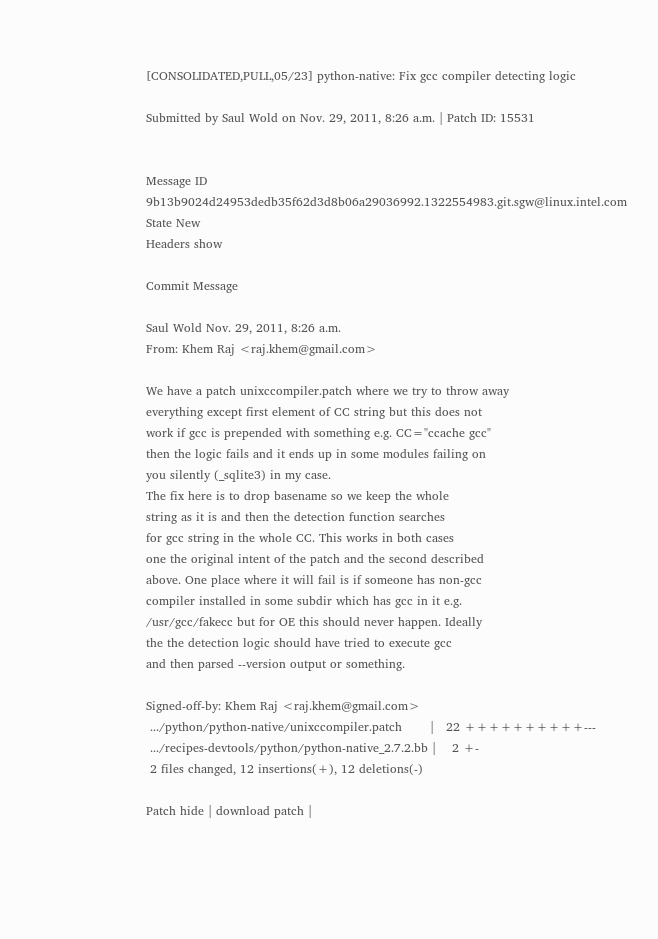[CONSOLIDATED,PULL,05/23] python-native: Fix gcc compiler detecting logic

Submitted by Saul Wold on Nov. 29, 2011, 8:26 a.m. | Patch ID: 15531


Message ID 9b13b9024d24953dedb35f62d3d8b06a29036992.1322554983.git.sgw@linux.intel.com
State New
Headers show

Commit Message

Saul Wold Nov. 29, 2011, 8:26 a.m.
From: Khem Raj <raj.khem@gmail.com>

We have a patch unixccompiler.patch where we try to throw away
everything except first element of CC string but this does not
work if gcc is prepended with something e.g. CC="ccache gcc"
then the logic fails and it ends up in some modules failing on
you silently (_sqlite3) in my case.
The fix here is to drop basename so we keep the whole
string as it is and then the detection function searches
for gcc string in the whole CC. This works in both cases
one the original intent of the patch and the second described
above. One place where it will fail is if someone has non-gcc
compiler installed in some subdir which has gcc in it e.g.
/usr/gcc/fakecc but for OE this should never happen. Ideally
the the detection logic should have tried to execute gcc
and then parsed --version output or something.

Signed-off-by: Khem Raj <raj.khem@gmail.com>
 .../python/python-native/unixccompiler.patch       |   22 ++++++++++---
 .../recipes-devtools/python/python-native_2.7.2.bb |    2 +-
 2 files changed, 12 insertions(+), 12 deletions(-)

Patch hide | download patch |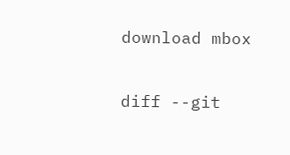download mbox

diff --git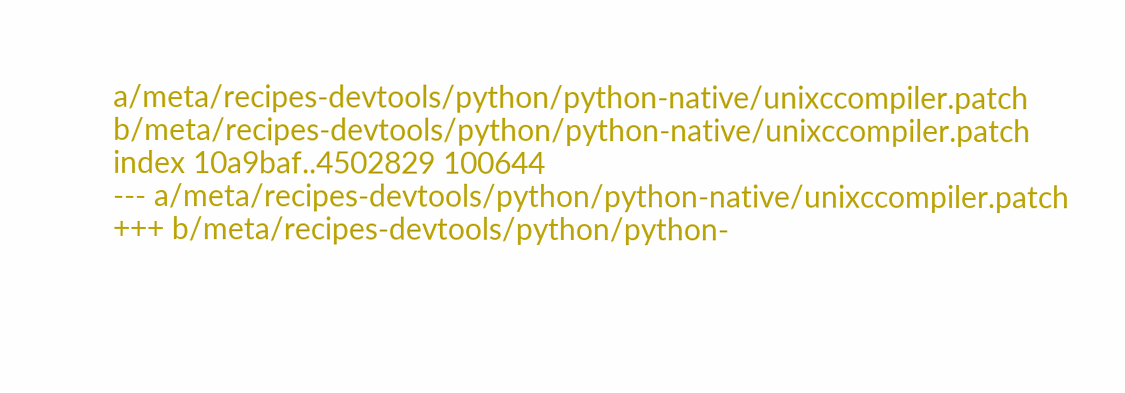a/meta/recipes-devtools/python/python-native/unixccompiler.patch b/meta/recipes-devtools/python/python-native/unixccompiler.patch
index 10a9baf..4502829 100644
--- a/meta/recipes-devtools/python/python-native/unixccompiler.patch
+++ b/meta/recipes-devtools/python/python-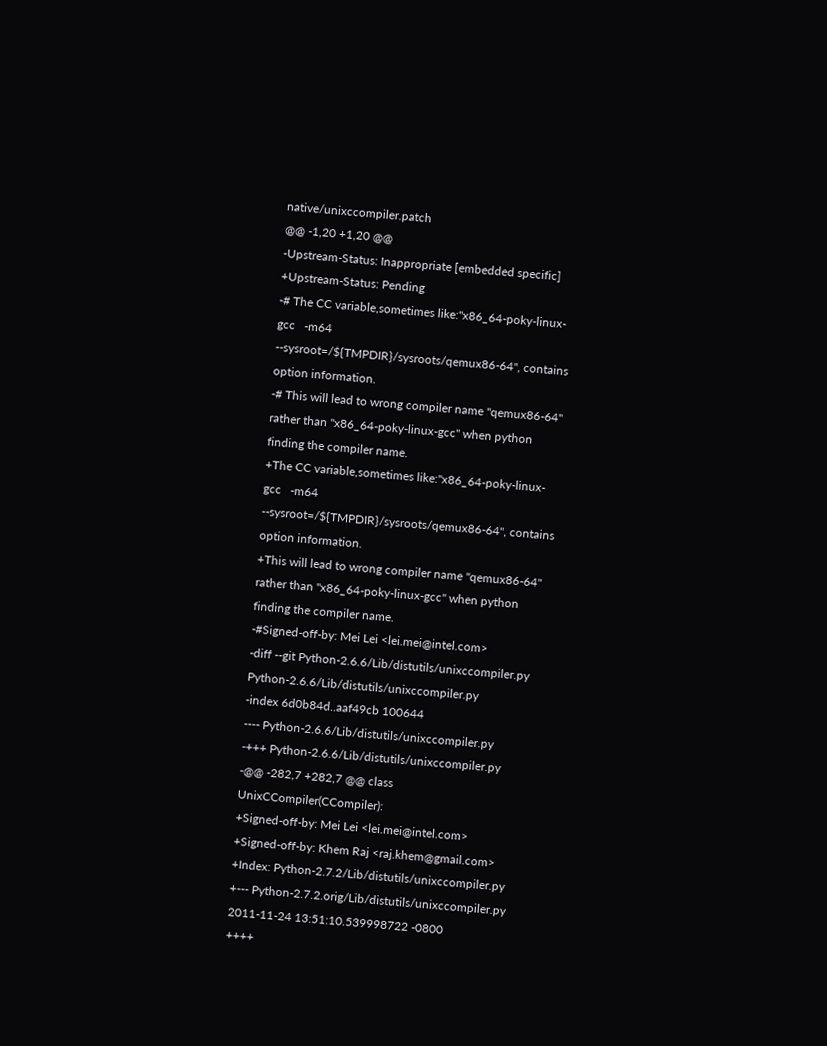native/unixccompiler.patch
@@ -1,20 +1,20 @@
-Upstream-Status: Inappropriate [embedded specific]
+Upstream-Status: Pending
-# The CC variable,sometimes like:"x86_64-poky-linux-gcc   -m64 --sysroot=/${TMPDIR}/sysroots/qemux86-64", contains option information.
-# This will lead to wrong compiler name "qemux86-64" rather than "x86_64-poky-linux-gcc" when python finding the compiler name.
+The CC variable,sometimes like:"x86_64-poky-linux-gcc   -m64 --sysroot=/${TMPDIR}/sysroots/qemux86-64", contains option information.
+This will lead to wrong compiler name "qemux86-64" rather than "x86_64-poky-linux-gcc" when python finding the compiler name.
-#Signed-off-by: Mei Lei <lei.mei@intel.com>
-diff --git Python-2.6.6/Lib/distutils/unixccompiler.py Python-2.6.6/Lib/distutils/unixccompiler.py
-index 6d0b84d..aaf49cb 100644
---- Python-2.6.6/Lib/distutils/unixccompiler.py
-+++ Python-2.6.6/Lib/distutils/unixccompiler.py
-@@ -282,7 +282,7 @@ class UnixCCompiler(CCompiler):
+Signed-off-by: Mei Lei <lei.mei@intel.com>
+Signed-off-by: Khem Raj <raj.khem@gmail.com>
+Index: Python-2.7.2/Lib/distutils/unixccompiler.py
+--- Python-2.7.2.orig/Lib/distutils/unixccompiler.py   2011-11-24 13:51:10.539998722 -0800
++++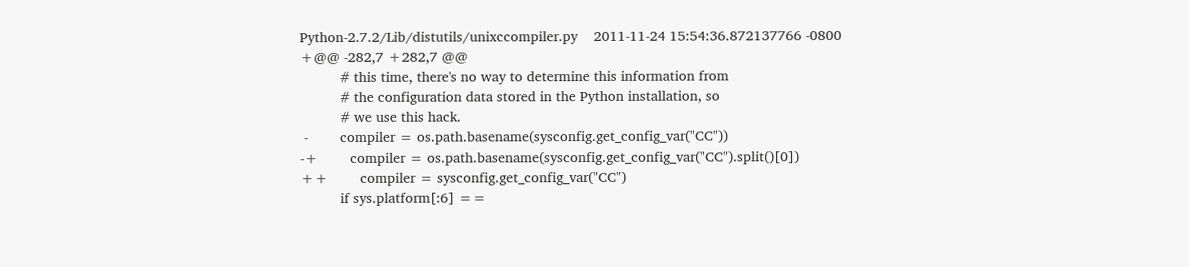Python-2.7.2/Lib/distutils/unixccompiler.py    2011-11-24 15:54:36.872137766 -0800
+@@ -282,7 +282,7 @@
          # this time, there's no way to determine this information from
          # the configuration data stored in the Python installation, so
          # we use this hack.
 -        compiler = os.path.basename(sysconfig.get_config_var("CC"))
-+        compiler = os.path.basename(sysconfig.get_config_var("CC").split()[0])
++        compiler = sysconfig.get_config_var("CC")
          if sys.platform[:6] ==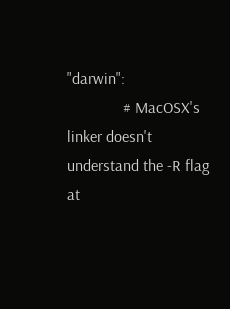"darwin":
              # MacOSX's linker doesn't understand the -R flag at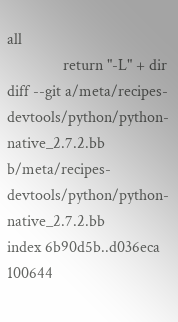all
              return "-L" + dir
diff --git a/meta/recipes-devtools/python/python-native_2.7.2.bb b/meta/recipes-devtools/python/python-native_2.7.2.bb
index 6b90d5b..d036eca 100644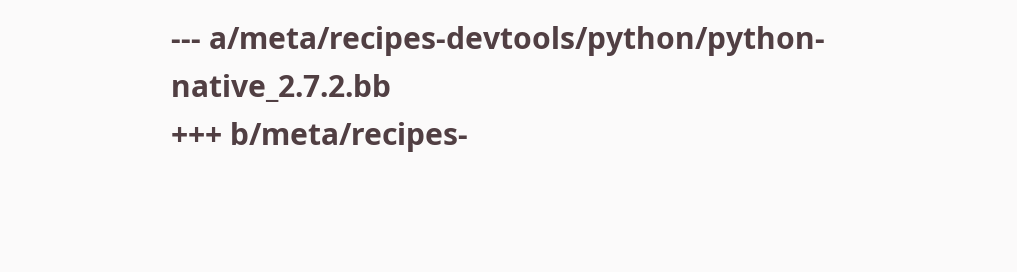--- a/meta/recipes-devtools/python/python-native_2.7.2.bb
+++ b/meta/recipes-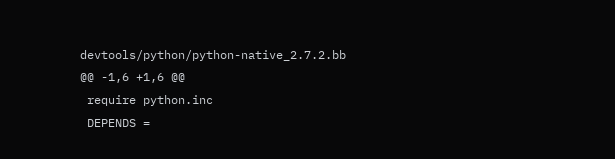devtools/python/python-native_2.7.2.bb
@@ -1,6 +1,6 @@
 require python.inc
 DEPENDS =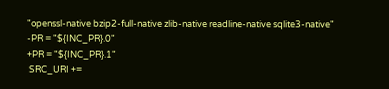"openssl-native bzip2-full-native zlib-native readline-native sqlite3-native"
-PR = "${INC_PR}.0"
+PR = "${INC_PR}.1"
 SRC_URI +=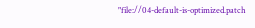"file://04-default-is-optimized.patch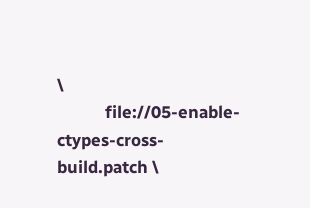\
            file://05-enable-ctypes-cross-build.patch \